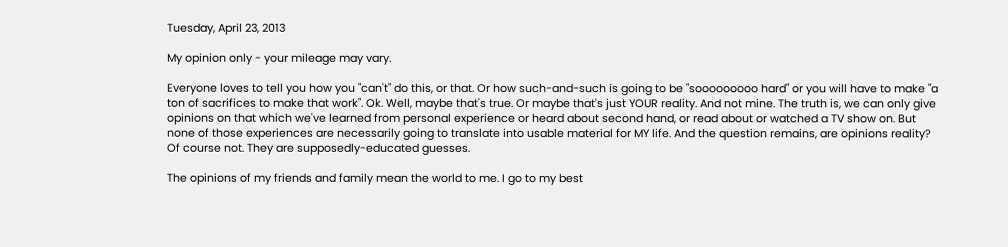Tuesday, April 23, 2013

My opinion only - your mileage may vary.

Everyone loves to tell you how you "can't" do this, or that. Or how such-and-such is going to be "sooooooooo hard" or you will have to make "a ton of sacrifices to make that work". Ok. Well, maybe that's true. Or maybe that's just YOUR reality. And not mine. The truth is, we can only give opinions on that which we've learned from personal experience or heard about second hand, or read about or watched a TV show on. But none of those experiences are necessarily going to translate into usable material for MY life. And the question remains, are opinions reality? Of course not. They are supposedly-educated guesses.

The opinions of my friends and family mean the world to me. I go to my best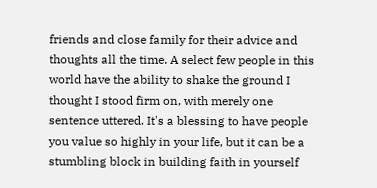friends and close family for their advice and thoughts all the time. A select few people in this world have the ability to shake the ground I thought I stood firm on, with merely one sentence uttered. It's a blessing to have people you value so highly in your life, but it can be a stumbling block in building faith in yourself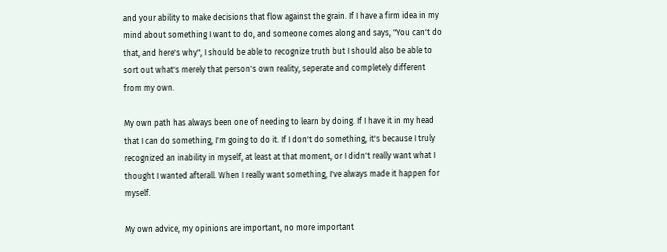and your ability to make decisions that flow against the grain. If I have a firm idea in my mind about something I want to do, and someone comes along and says, "You can't do that, and here's why", I should be able to recognize truth but I should also be able to sort out what's merely that person's own reality, seperate and completely different from my own.

My own path has always been one of needing to learn by doing. If I have it in my head that I can do something, I'm going to do it. If I don't do something, it's because I truly recognized an inability in myself, at least at that moment, or I didn't really want what I thought I wanted afterall. When I really want something, I've always made it happen for myself.

My own advice, my opinions are important, no more important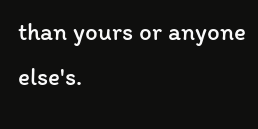than yours or anyone else's.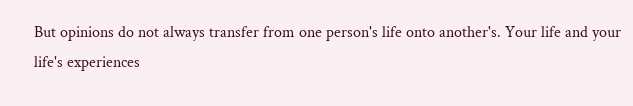But opinions do not always transfer from one person's life onto another's. Your life and your life's experiences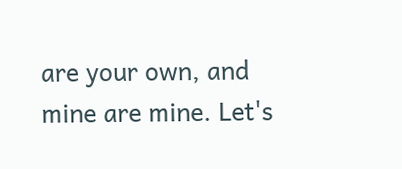are your own, and mine are mine. Let's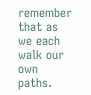remember that as we each walk our own paths.